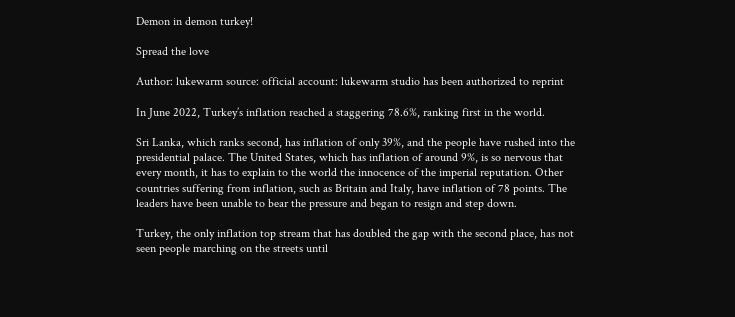Demon in demon turkey!

Spread the love

Author: lukewarm source: official account: lukewarm studio has been authorized to reprint

In June 2022, Turkey’s inflation reached a staggering 78.6%, ranking first in the world.

Sri Lanka, which ranks second, has inflation of only 39%, and the people have rushed into the presidential palace. The United States, which has inflation of around 9%, is so nervous that every month, it has to explain to the world the innocence of the imperial reputation. Other countries suffering from inflation, such as Britain and Italy, have inflation of 78 points. The leaders have been unable to bear the pressure and began to resign and step down.

Turkey, the only inflation top stream that has doubled the gap with the second place, has not seen people marching on the streets until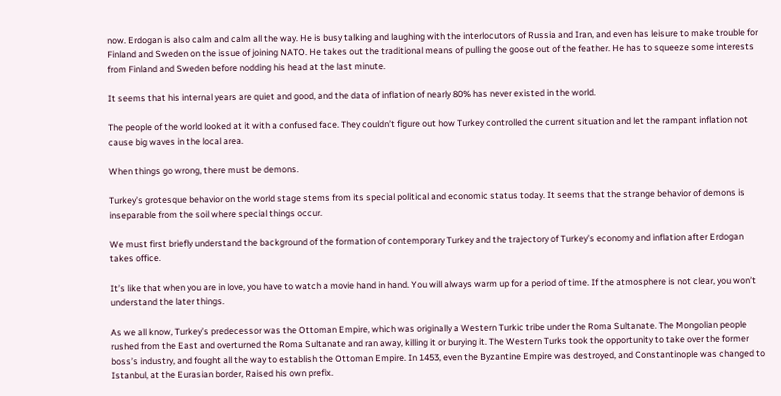now. Erdogan is also calm and calm all the way. He is busy talking and laughing with the interlocutors of Russia and Iran, and even has leisure to make trouble for Finland and Sweden on the issue of joining NATO. He takes out the traditional means of pulling the goose out of the feather. He has to squeeze some interests from Finland and Sweden before nodding his head at the last minute.

It seems that his internal years are quiet and good, and the data of inflation of nearly 80% has never existed in the world.

The people of the world looked at it with a confused face. They couldn’t figure out how Turkey controlled the current situation and let the rampant inflation not cause big waves in the local area.

When things go wrong, there must be demons.

Turkey’s grotesque behavior on the world stage stems from its special political and economic status today. It seems that the strange behavior of demons is inseparable from the soil where special things occur.

We must first briefly understand the background of the formation of contemporary Turkey and the trajectory of Turkey’s economy and inflation after Erdogan takes office.

It’s like that when you are in love, you have to watch a movie hand in hand. You will always warm up for a period of time. If the atmosphere is not clear, you won’t understand the later things.

As we all know, Turkey’s predecessor was the Ottoman Empire, which was originally a Western Turkic tribe under the Roma Sultanate. The Mongolian people rushed from the East and overturned the Roma Sultanate and ran away, killing it or burying it. The Western Turks took the opportunity to take over the former boss’s industry, and fought all the way to establish the Ottoman Empire. In 1453, even the Byzantine Empire was destroyed, and Constantinople was changed to Istanbul, at the Eurasian border, Raised his own prefix.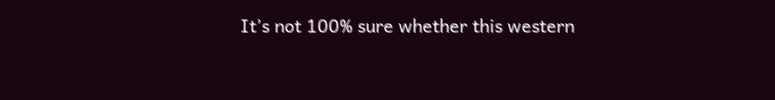It’s not 100% sure whether this western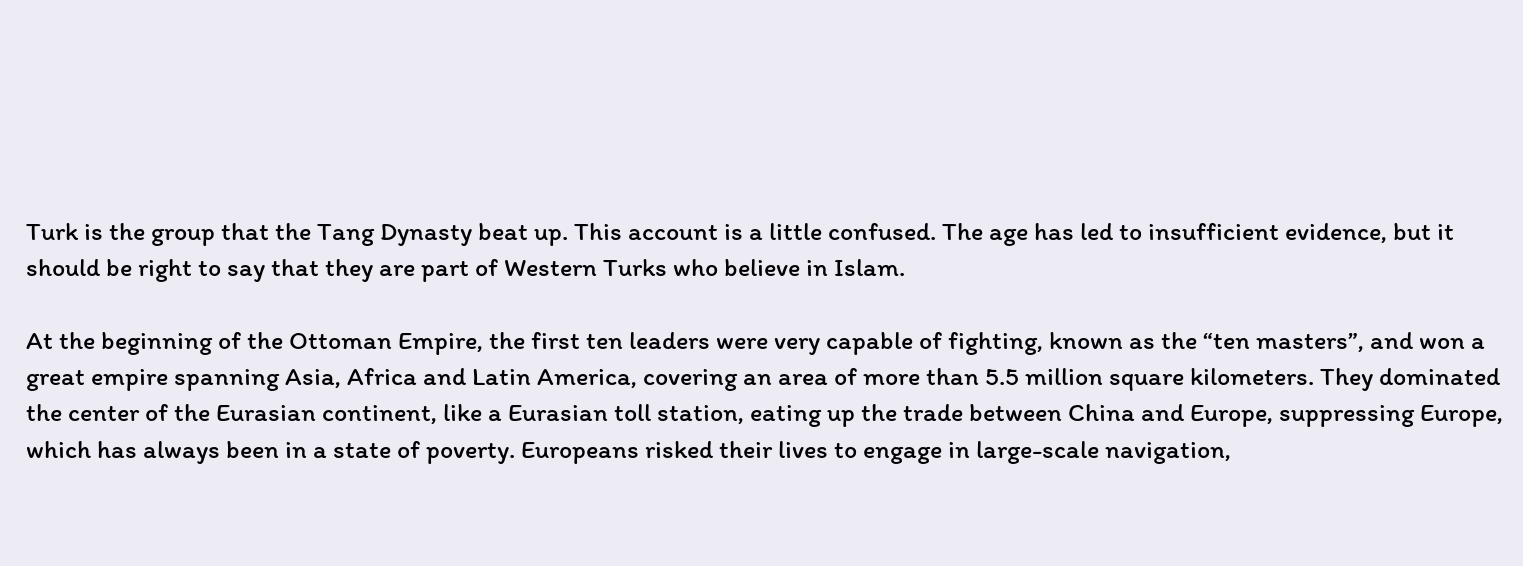Turk is the group that the Tang Dynasty beat up. This account is a little confused. The age has led to insufficient evidence, but it should be right to say that they are part of Western Turks who believe in Islam.

At the beginning of the Ottoman Empire, the first ten leaders were very capable of fighting, known as the “ten masters”, and won a great empire spanning Asia, Africa and Latin America, covering an area of more than 5.5 million square kilometers. They dominated the center of the Eurasian continent, like a Eurasian toll station, eating up the trade between China and Europe, suppressing Europe, which has always been in a state of poverty. Europeans risked their lives to engage in large-scale navigation,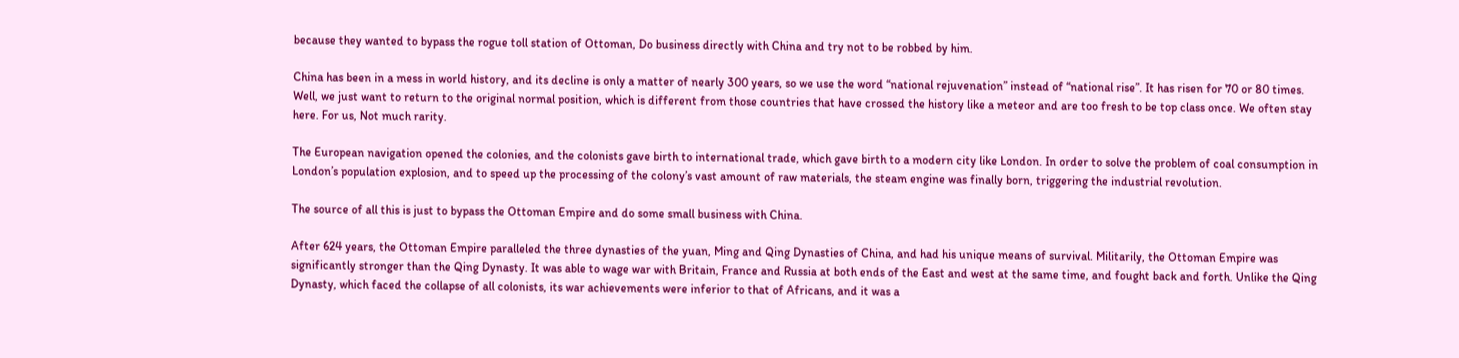because they wanted to bypass the rogue toll station of Ottoman, Do business directly with China and try not to be robbed by him.

China has been in a mess in world history, and its decline is only a matter of nearly 300 years, so we use the word “national rejuvenation” instead of “national rise”. It has risen for 70 or 80 times. Well, we just want to return to the original normal position, which is different from those countries that have crossed the history like a meteor and are too fresh to be top class once. We often stay here. For us, Not much rarity.

The European navigation opened the colonies, and the colonists gave birth to international trade, which gave birth to a modern city like London. In order to solve the problem of coal consumption in London’s population explosion, and to speed up the processing of the colony’s vast amount of raw materials, the steam engine was finally born, triggering the industrial revolution.

The source of all this is just to bypass the Ottoman Empire and do some small business with China.

After 624 years, the Ottoman Empire paralleled the three dynasties of the yuan, Ming and Qing Dynasties of China, and had his unique means of survival. Militarily, the Ottoman Empire was significantly stronger than the Qing Dynasty. It was able to wage war with Britain, France and Russia at both ends of the East and west at the same time, and fought back and forth. Unlike the Qing Dynasty, which faced the collapse of all colonists, its war achievements were inferior to that of Africans, and it was a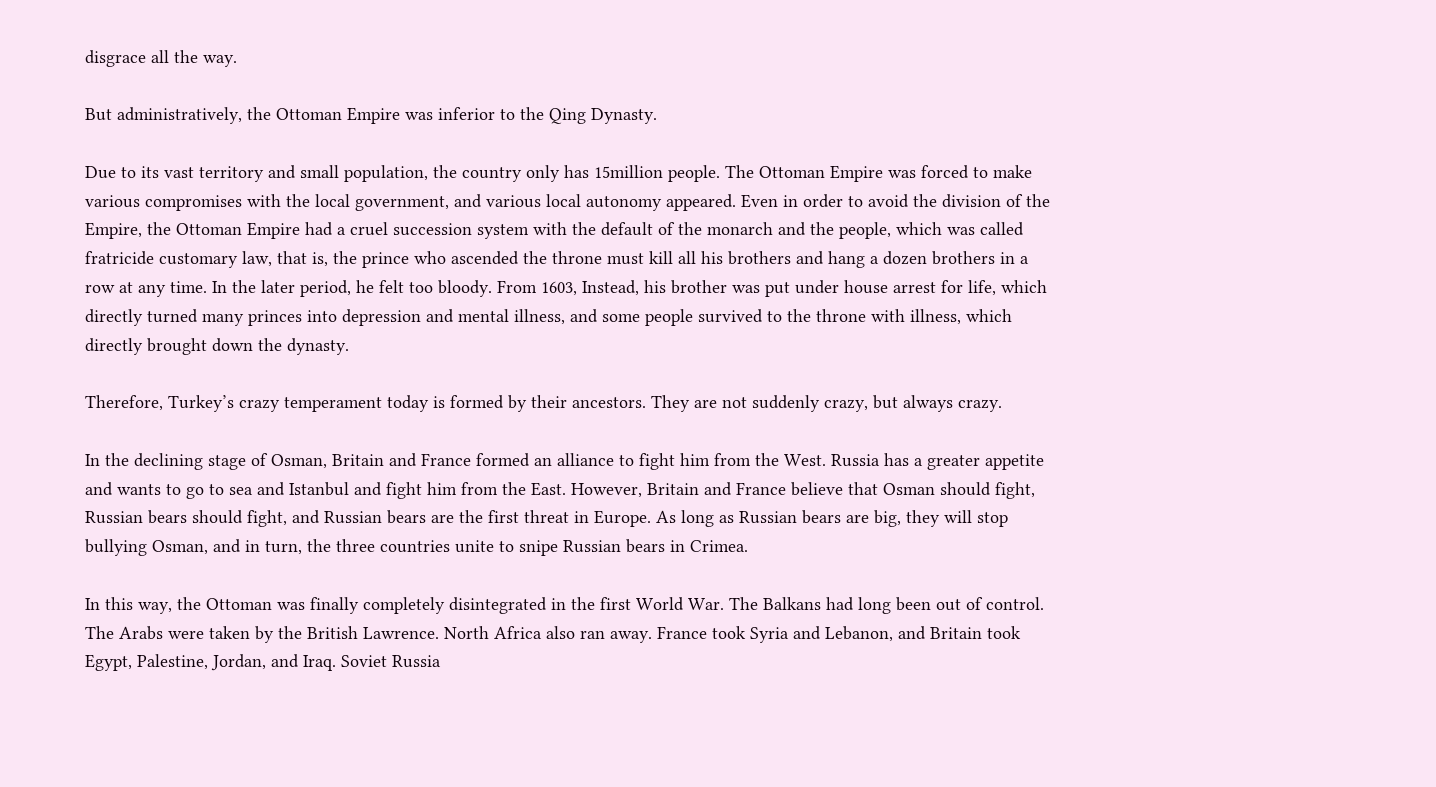disgrace all the way.

But administratively, the Ottoman Empire was inferior to the Qing Dynasty.

Due to its vast territory and small population, the country only has 15million people. The Ottoman Empire was forced to make various compromises with the local government, and various local autonomy appeared. Even in order to avoid the division of the Empire, the Ottoman Empire had a cruel succession system with the default of the monarch and the people, which was called fratricide customary law, that is, the prince who ascended the throne must kill all his brothers and hang a dozen brothers in a row at any time. In the later period, he felt too bloody. From 1603, Instead, his brother was put under house arrest for life, which directly turned many princes into depression and mental illness, and some people survived to the throne with illness, which directly brought down the dynasty.

Therefore, Turkey’s crazy temperament today is formed by their ancestors. They are not suddenly crazy, but always crazy.

In the declining stage of Osman, Britain and France formed an alliance to fight him from the West. Russia has a greater appetite and wants to go to sea and Istanbul and fight him from the East. However, Britain and France believe that Osman should fight, Russian bears should fight, and Russian bears are the first threat in Europe. As long as Russian bears are big, they will stop bullying Osman, and in turn, the three countries unite to snipe Russian bears in Crimea.

In this way, the Ottoman was finally completely disintegrated in the first World War. The Balkans had long been out of control. The Arabs were taken by the British Lawrence. North Africa also ran away. France took Syria and Lebanon, and Britain took Egypt, Palestine, Jordan, and Iraq. Soviet Russia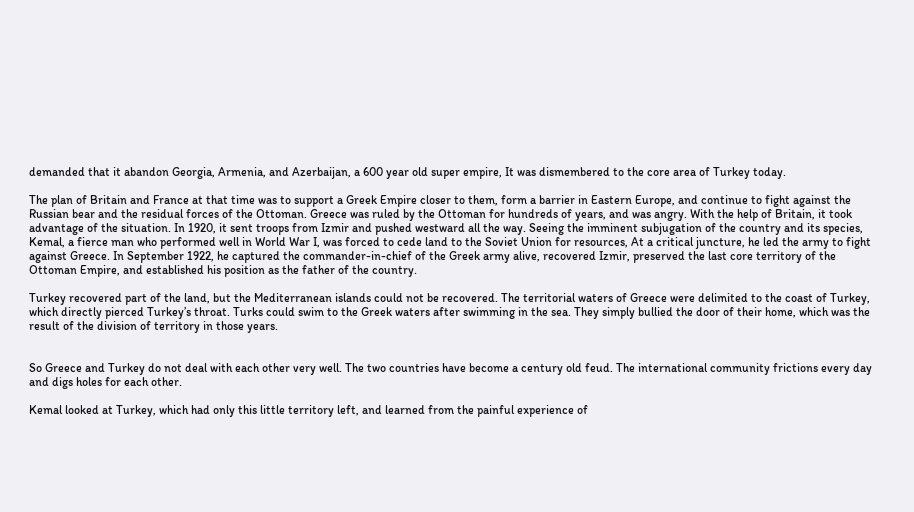demanded that it abandon Georgia, Armenia, and Azerbaijan, a 600 year old super empire, It was dismembered to the core area of Turkey today.

The plan of Britain and France at that time was to support a Greek Empire closer to them, form a barrier in Eastern Europe, and continue to fight against the Russian bear and the residual forces of the Ottoman. Greece was ruled by the Ottoman for hundreds of years, and was angry. With the help of Britain, it took advantage of the situation. In 1920, it sent troops from Izmir and pushed westward all the way. Seeing the imminent subjugation of the country and its species, Kemal, a fierce man who performed well in World War I, was forced to cede land to the Soviet Union for resources, At a critical juncture, he led the army to fight against Greece. In September 1922, he captured the commander-in-chief of the Greek army alive, recovered Izmir, preserved the last core territory of the Ottoman Empire, and established his position as the father of the country.

Turkey recovered part of the land, but the Mediterranean islands could not be recovered. The territorial waters of Greece were delimited to the coast of Turkey, which directly pierced Turkey’s throat. Turks could swim to the Greek waters after swimming in the sea. They simply bullied the door of their home, which was the result of the division of territory in those years.


So Greece and Turkey do not deal with each other very well. The two countries have become a century old feud. The international community frictions every day and digs holes for each other.

Kemal looked at Turkey, which had only this little territory left, and learned from the painful experience of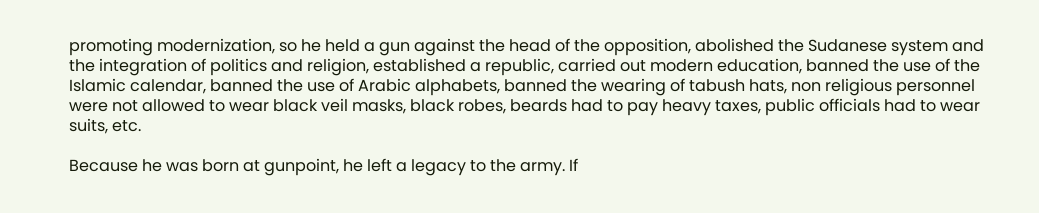promoting modernization, so he held a gun against the head of the opposition, abolished the Sudanese system and the integration of politics and religion, established a republic, carried out modern education, banned the use of the Islamic calendar, banned the use of Arabic alphabets, banned the wearing of tabush hats, non religious personnel were not allowed to wear black veil masks, black robes, beards had to pay heavy taxes, public officials had to wear suits, etc.

Because he was born at gunpoint, he left a legacy to the army. If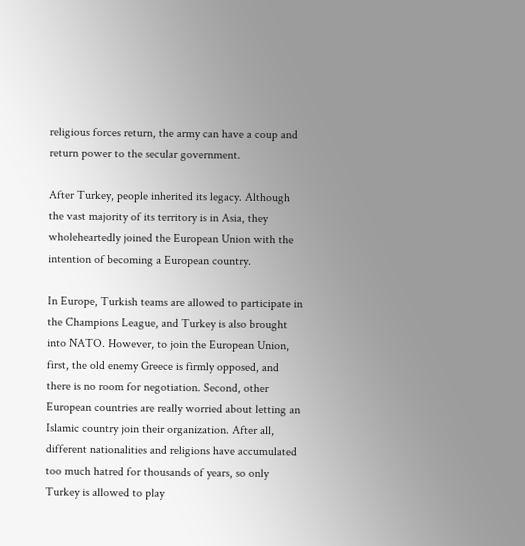religious forces return, the army can have a coup and return power to the secular government.

After Turkey, people inherited its legacy. Although the vast majority of its territory is in Asia, they wholeheartedly joined the European Union with the intention of becoming a European country.

In Europe, Turkish teams are allowed to participate in the Champions League, and Turkey is also brought into NATO. However, to join the European Union, first, the old enemy Greece is firmly opposed, and there is no room for negotiation. Second, other European countries are really worried about letting an Islamic country join their organization. After all, different nationalities and religions have accumulated too much hatred for thousands of years, so only Turkey is allowed to play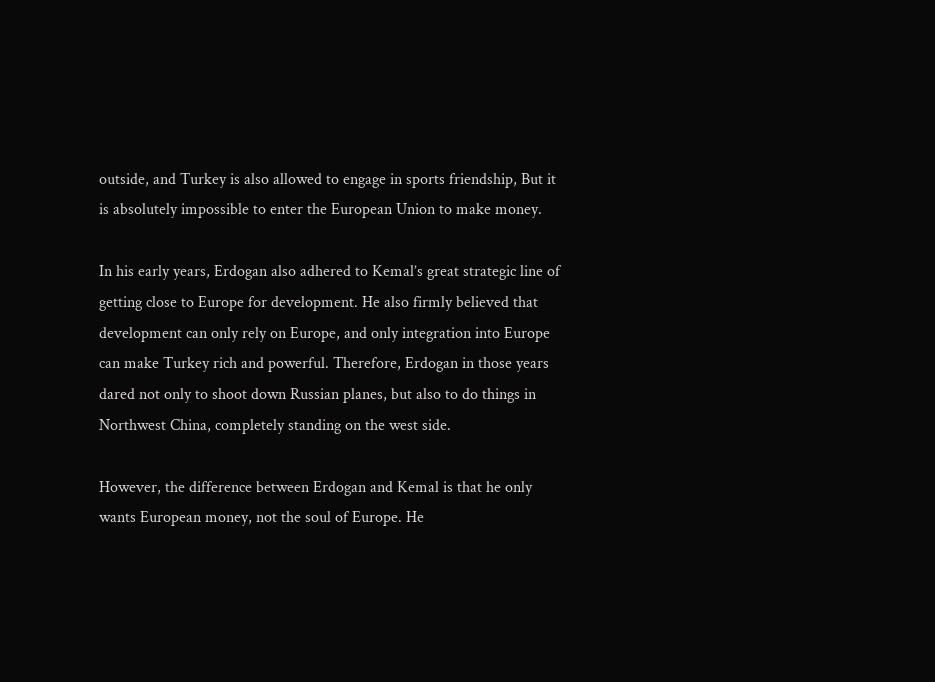outside, and Turkey is also allowed to engage in sports friendship, But it is absolutely impossible to enter the European Union to make money.

In his early years, Erdogan also adhered to Kemal’s great strategic line of getting close to Europe for development. He also firmly believed that development can only rely on Europe, and only integration into Europe can make Turkey rich and powerful. Therefore, Erdogan in those years dared not only to shoot down Russian planes, but also to do things in Northwest China, completely standing on the west side.

However, the difference between Erdogan and Kemal is that he only wants European money, not the soul of Europe. He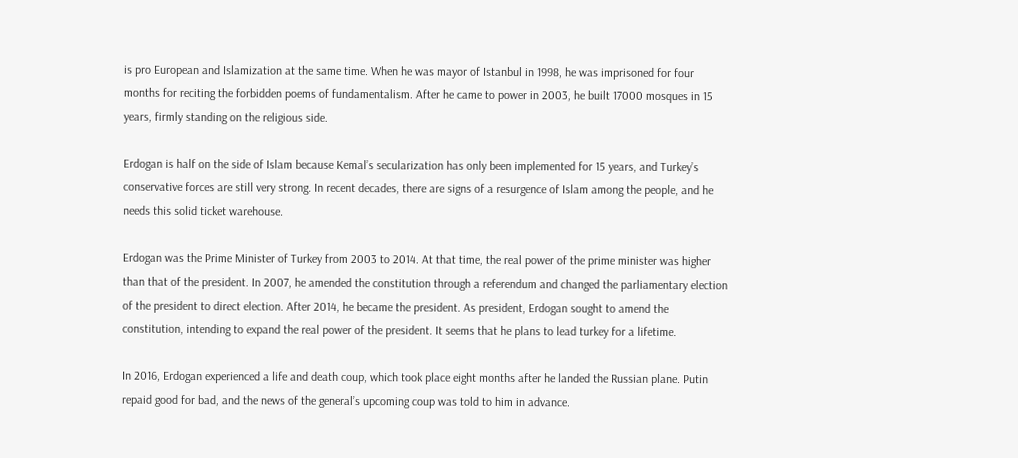is pro European and Islamization at the same time. When he was mayor of Istanbul in 1998, he was imprisoned for four months for reciting the forbidden poems of fundamentalism. After he came to power in 2003, he built 17000 mosques in 15 years, firmly standing on the religious side.

Erdogan is half on the side of Islam because Kemal’s secularization has only been implemented for 15 years, and Turkey’s conservative forces are still very strong. In recent decades, there are signs of a resurgence of Islam among the people, and he needs this solid ticket warehouse.

Erdogan was the Prime Minister of Turkey from 2003 to 2014. At that time, the real power of the prime minister was higher than that of the president. In 2007, he amended the constitution through a referendum and changed the parliamentary election of the president to direct election. After 2014, he became the president. As president, Erdogan sought to amend the constitution, intending to expand the real power of the president. It seems that he plans to lead turkey for a lifetime.

In 2016, Erdogan experienced a life and death coup, which took place eight months after he landed the Russian plane. Putin repaid good for bad, and the news of the general’s upcoming coup was told to him in advance.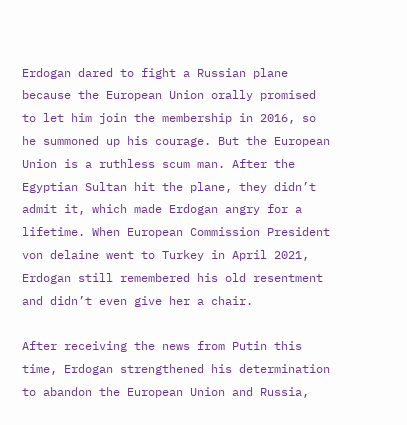Erdogan dared to fight a Russian plane because the European Union orally promised to let him join the membership in 2016, so he summoned up his courage. But the European Union is a ruthless scum man. After the Egyptian Sultan hit the plane, they didn’t admit it, which made Erdogan angry for a lifetime. When European Commission President von delaine went to Turkey in April 2021, Erdogan still remembered his old resentment and didn’t even give her a chair.

After receiving the news from Putin this time, Erdogan strengthened his determination to abandon the European Union and Russia,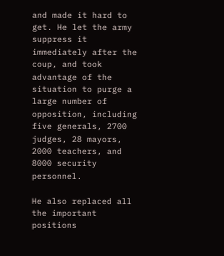and made it hard to get. He let the army suppress it immediately after the coup, and took advantage of the situation to purge a large number of opposition, including five generals, 2700 judges, 28 mayors, 2000 teachers, and 8000 security personnel.

He also replaced all the important positions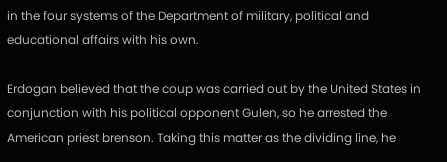in the four systems of the Department of military, political and educational affairs with his own.

Erdogan believed that the coup was carried out by the United States in conjunction with his political opponent Gulen, so he arrested the American priest brenson. Taking this matter as the dividing line, he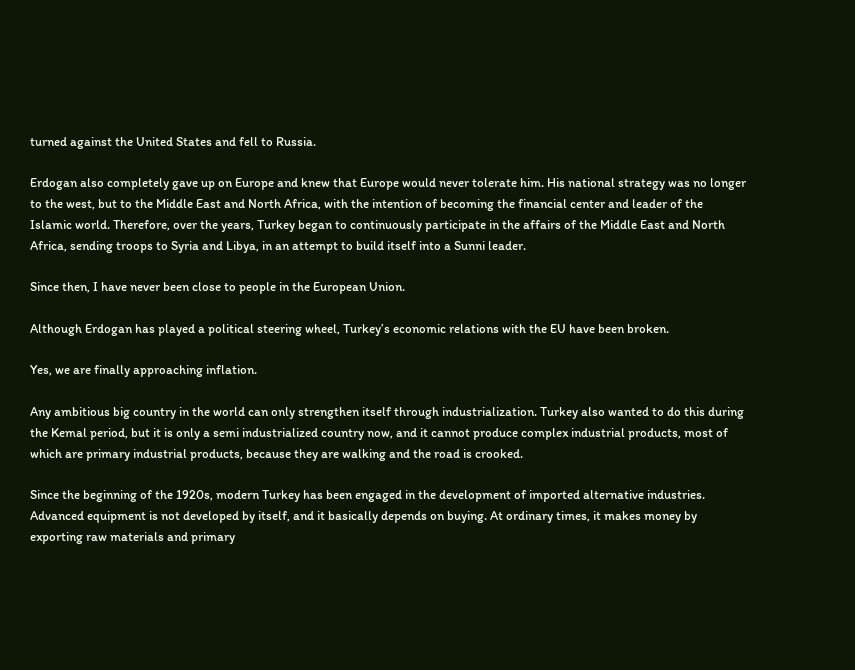turned against the United States and fell to Russia.

Erdogan also completely gave up on Europe and knew that Europe would never tolerate him. His national strategy was no longer to the west, but to the Middle East and North Africa, with the intention of becoming the financial center and leader of the Islamic world. Therefore, over the years, Turkey began to continuously participate in the affairs of the Middle East and North Africa, sending troops to Syria and Libya, in an attempt to build itself into a Sunni leader.

Since then, I have never been close to people in the European Union.

Although Erdogan has played a political steering wheel, Turkey’s economic relations with the EU have been broken.

Yes, we are finally approaching inflation.

Any ambitious big country in the world can only strengthen itself through industrialization. Turkey also wanted to do this during the Kemal period, but it is only a semi industrialized country now, and it cannot produce complex industrial products, most of which are primary industrial products, because they are walking and the road is crooked.

Since the beginning of the 1920s, modern Turkey has been engaged in the development of imported alternative industries. Advanced equipment is not developed by itself, and it basically depends on buying. At ordinary times, it makes money by exporting raw materials and primary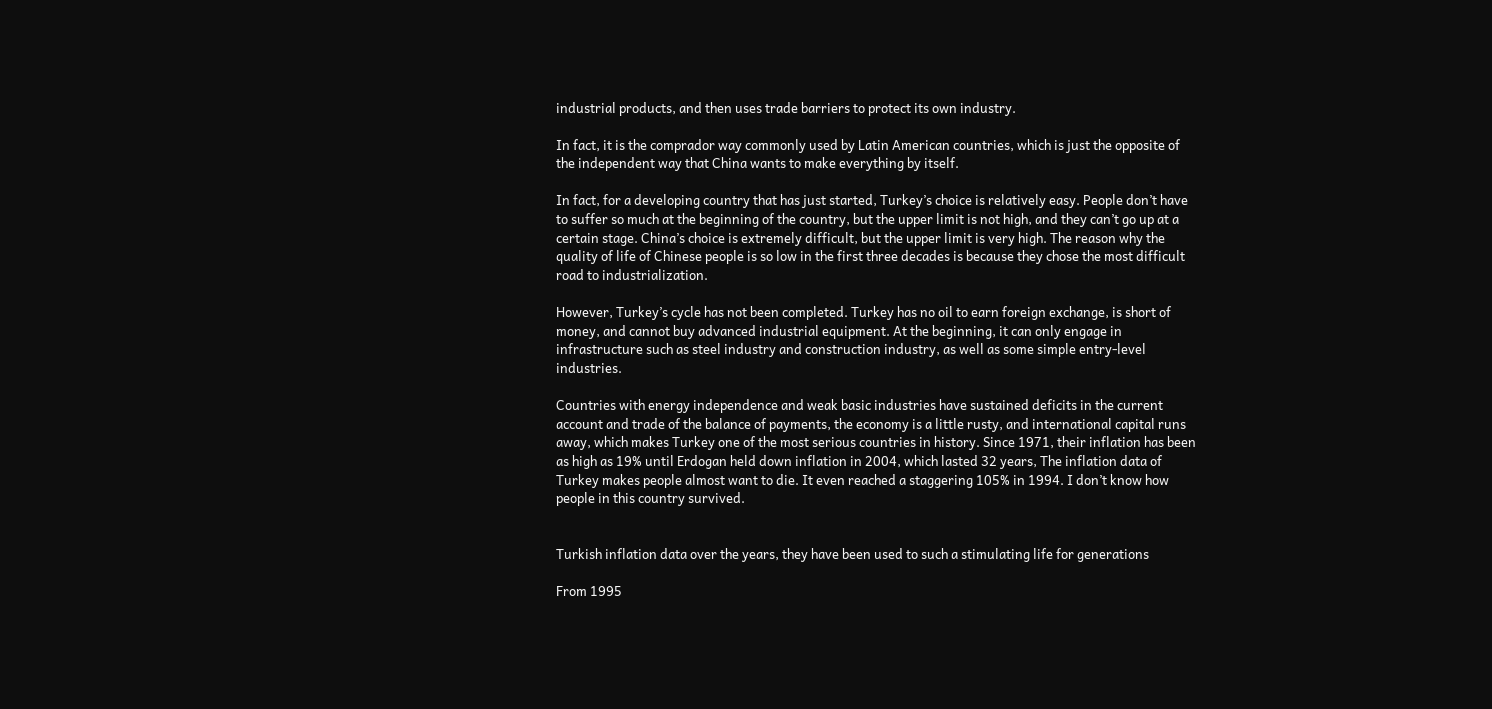industrial products, and then uses trade barriers to protect its own industry.

In fact, it is the comprador way commonly used by Latin American countries, which is just the opposite of the independent way that China wants to make everything by itself.

In fact, for a developing country that has just started, Turkey’s choice is relatively easy. People don’t have to suffer so much at the beginning of the country, but the upper limit is not high, and they can’t go up at a certain stage. China’s choice is extremely difficult, but the upper limit is very high. The reason why the quality of life of Chinese people is so low in the first three decades is because they chose the most difficult road to industrialization.

However, Turkey’s cycle has not been completed. Turkey has no oil to earn foreign exchange, is short of money, and cannot buy advanced industrial equipment. At the beginning, it can only engage in infrastructure such as steel industry and construction industry, as well as some simple entry-level industries.

Countries with energy independence and weak basic industries have sustained deficits in the current account and trade of the balance of payments, the economy is a little rusty, and international capital runs away, which makes Turkey one of the most serious countries in history. Since 1971, their inflation has been as high as 19% until Erdogan held down inflation in 2004, which lasted 32 years, The inflation data of Turkey makes people almost want to die. It even reached a staggering 105% in 1994. I don’t know how people in this country survived.


Turkish inflation data over the years, they have been used to such a stimulating life for generations

From 1995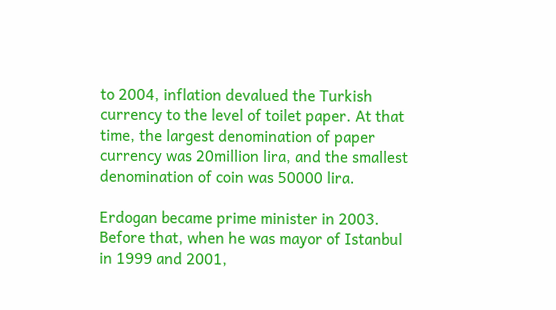to 2004, inflation devalued the Turkish currency to the level of toilet paper. At that time, the largest denomination of paper currency was 20million lira, and the smallest denomination of coin was 50000 lira.

Erdogan became prime minister in 2003. Before that, when he was mayor of Istanbul in 1999 and 2001,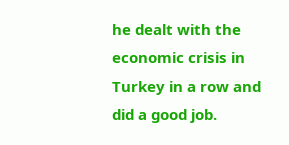he dealt with the economic crisis in Turkey in a row and did a good job.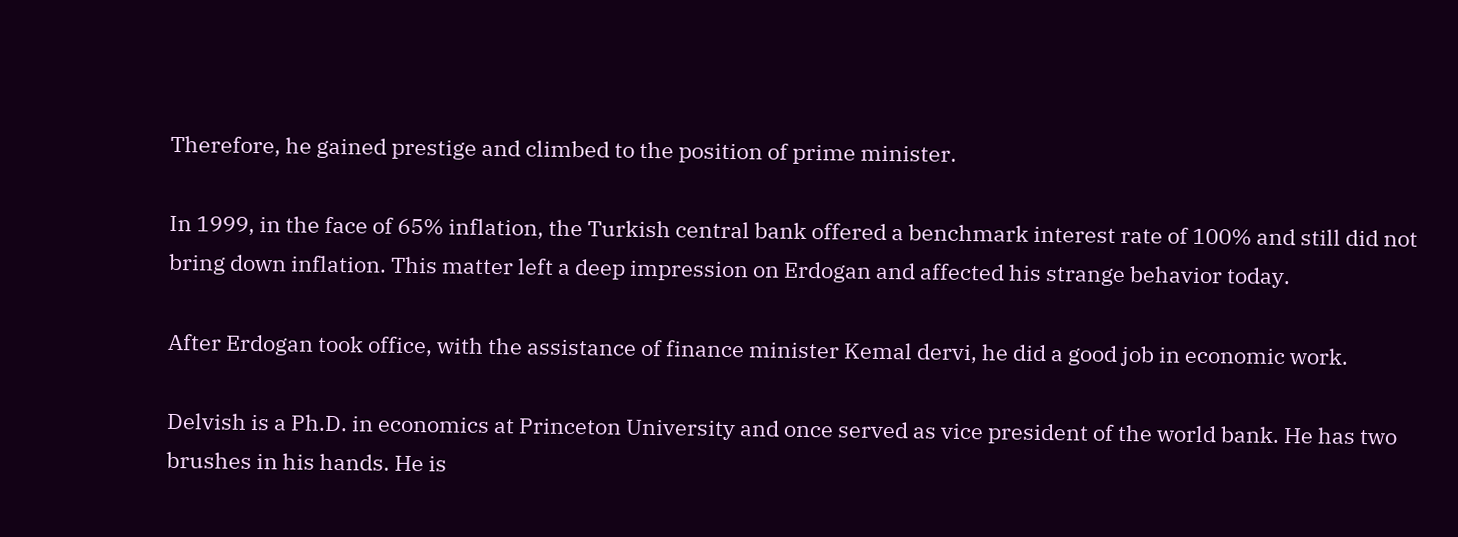Therefore, he gained prestige and climbed to the position of prime minister.

In 1999, in the face of 65% inflation, the Turkish central bank offered a benchmark interest rate of 100% and still did not bring down inflation. This matter left a deep impression on Erdogan and affected his strange behavior today.

After Erdogan took office, with the assistance of finance minister Kemal dervi, he did a good job in economic work.

Delvish is a Ph.D. in economics at Princeton University and once served as vice president of the world bank. He has two brushes in his hands. He is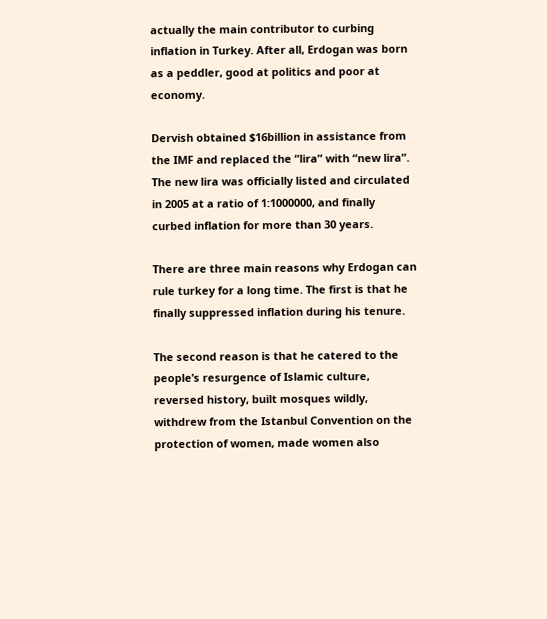actually the main contributor to curbing inflation in Turkey. After all, Erdogan was born as a peddler, good at politics and poor at economy.

Dervish obtained $16billion in assistance from the IMF and replaced the “lira” with “new lira”. The new lira was officially listed and circulated in 2005 at a ratio of 1:1000000, and finally curbed inflation for more than 30 years.

There are three main reasons why Erdogan can rule turkey for a long time. The first is that he finally suppressed inflation during his tenure.

The second reason is that he catered to the people’s resurgence of Islamic culture, reversed history, built mosques wildly, withdrew from the Istanbul Convention on the protection of women, made women also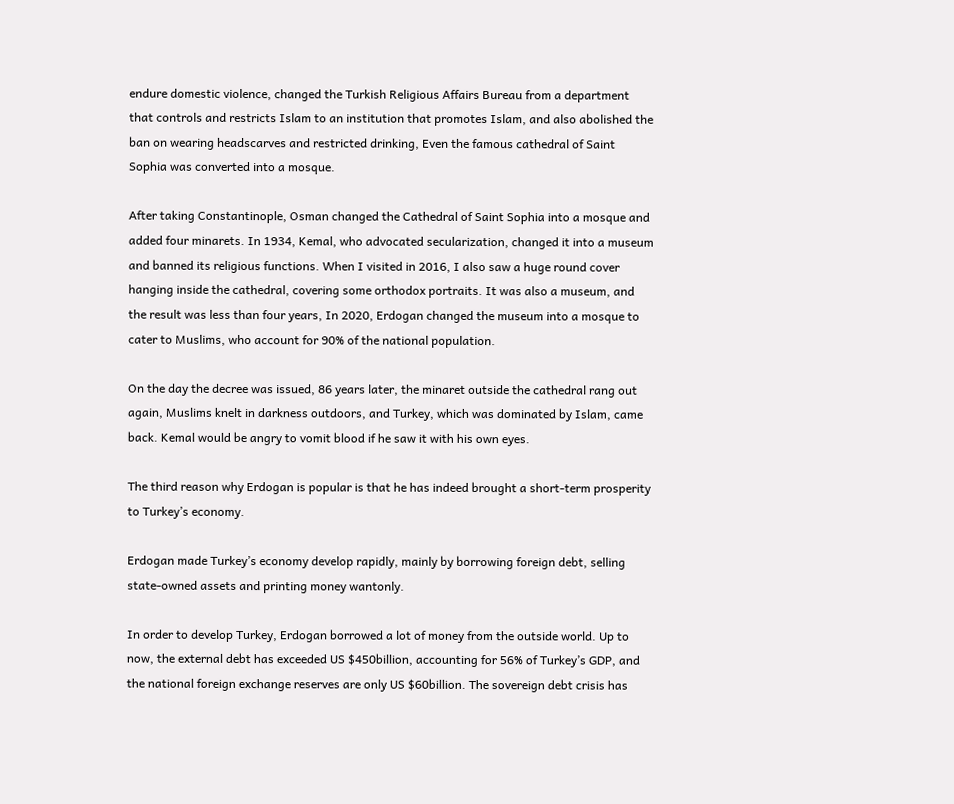endure domestic violence, changed the Turkish Religious Affairs Bureau from a department that controls and restricts Islam to an institution that promotes Islam, and also abolished the ban on wearing headscarves and restricted drinking, Even the famous cathedral of Saint Sophia was converted into a mosque.

After taking Constantinople, Osman changed the Cathedral of Saint Sophia into a mosque and added four minarets. In 1934, Kemal, who advocated secularization, changed it into a museum and banned its religious functions. When I visited in 2016, I also saw a huge round cover hanging inside the cathedral, covering some orthodox portraits. It was also a museum, and the result was less than four years, In 2020, Erdogan changed the museum into a mosque to cater to Muslims, who account for 90% of the national population.

On the day the decree was issued, 86 years later, the minaret outside the cathedral rang out again, Muslims knelt in darkness outdoors, and Turkey, which was dominated by Islam, came back. Kemal would be angry to vomit blood if he saw it with his own eyes.

The third reason why Erdogan is popular is that he has indeed brought a short-term prosperity to Turkey’s economy.

Erdogan made Turkey’s economy develop rapidly, mainly by borrowing foreign debt, selling state-owned assets and printing money wantonly.

In order to develop Turkey, Erdogan borrowed a lot of money from the outside world. Up to now, the external debt has exceeded US $450billion, accounting for 56% of Turkey’s GDP, and the national foreign exchange reserves are only US $60billion. The sovereign debt crisis has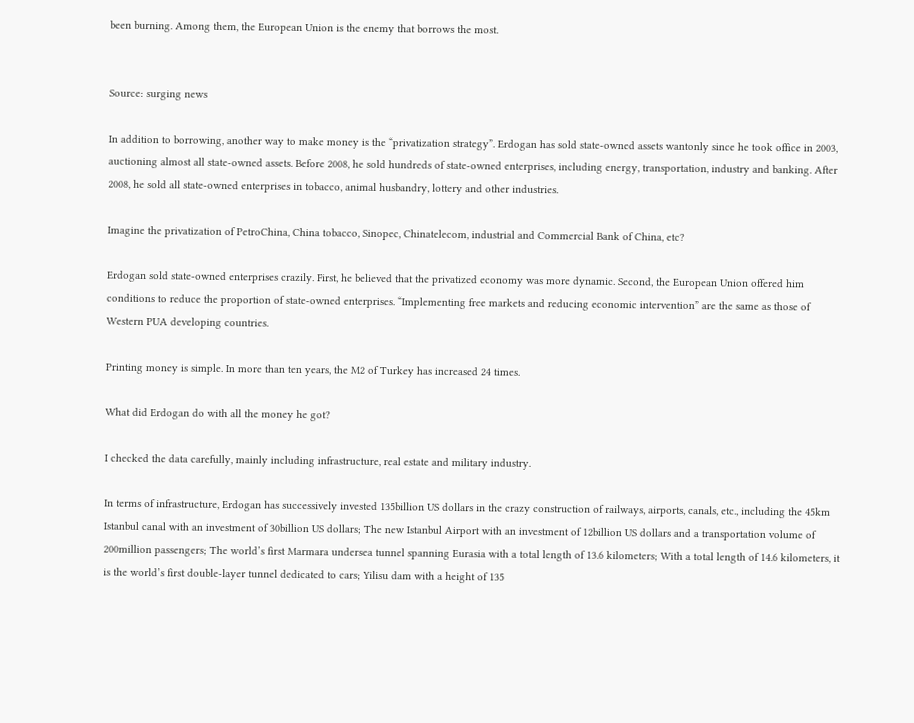been burning. Among them, the European Union is the enemy that borrows the most.


Source: surging news

In addition to borrowing, another way to make money is the “privatization strategy”. Erdogan has sold state-owned assets wantonly since he took office in 2003, auctioning almost all state-owned assets. Before 2008, he sold hundreds of state-owned enterprises, including energy, transportation, industry and banking. After 2008, he sold all state-owned enterprises in tobacco, animal husbandry, lottery and other industries.

Imagine the privatization of PetroChina, China tobacco, Sinopec, Chinatelecom, industrial and Commercial Bank of China, etc?

Erdogan sold state-owned enterprises crazily. First, he believed that the privatized economy was more dynamic. Second, the European Union offered him conditions to reduce the proportion of state-owned enterprises. “Implementing free markets and reducing economic intervention” are the same as those of Western PUA developing countries.

Printing money is simple. In more than ten years, the M2 of Turkey has increased 24 times.

What did Erdogan do with all the money he got?

I checked the data carefully, mainly including infrastructure, real estate and military industry.

In terms of infrastructure, Erdogan has successively invested 135billion US dollars in the crazy construction of railways, airports, canals, etc., including the 45km Istanbul canal with an investment of 30billion US dollars; The new Istanbul Airport with an investment of 12billion US dollars and a transportation volume of 200million passengers; The world’s first Marmara undersea tunnel spanning Eurasia with a total length of 13.6 kilometers; With a total length of 14.6 kilometers, it is the world’s first double-layer tunnel dedicated to cars; Yilisu dam with a height of 135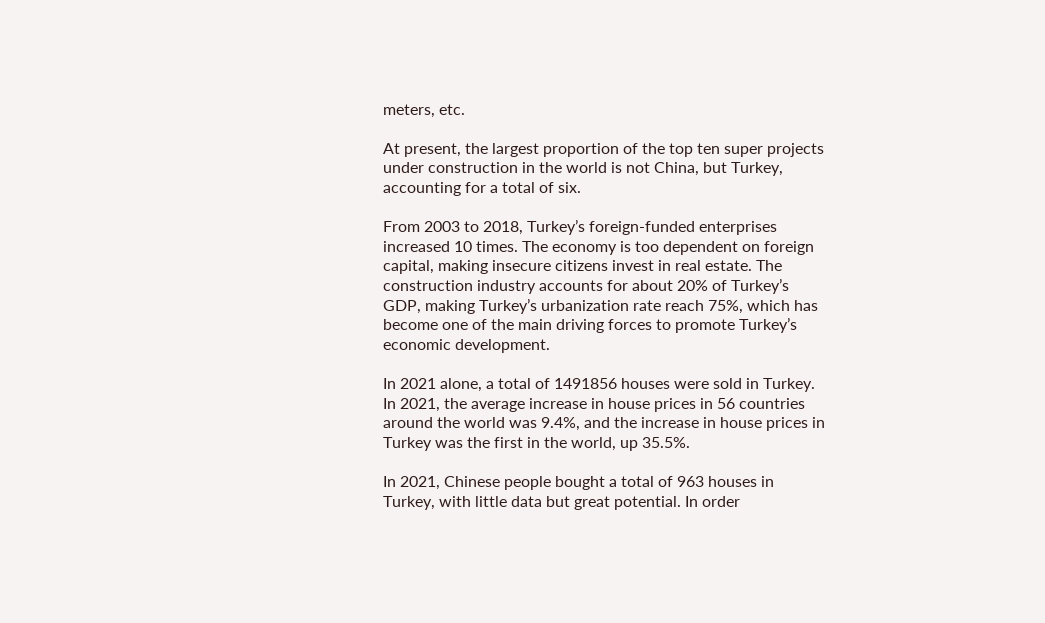meters, etc.

At present, the largest proportion of the top ten super projects under construction in the world is not China, but Turkey, accounting for a total of six.

From 2003 to 2018, Turkey’s foreign-funded enterprises increased 10 times. The economy is too dependent on foreign capital, making insecure citizens invest in real estate. The construction industry accounts for about 20% of Turkey’s GDP, making Turkey’s urbanization rate reach 75%, which has become one of the main driving forces to promote Turkey’s economic development.

In 2021 alone, a total of 1491856 houses were sold in Turkey. In 2021, the average increase in house prices in 56 countries around the world was 9.4%, and the increase in house prices in Turkey was the first in the world, up 35.5%.

In 2021, Chinese people bought a total of 963 houses in Turkey, with little data but great potential. In order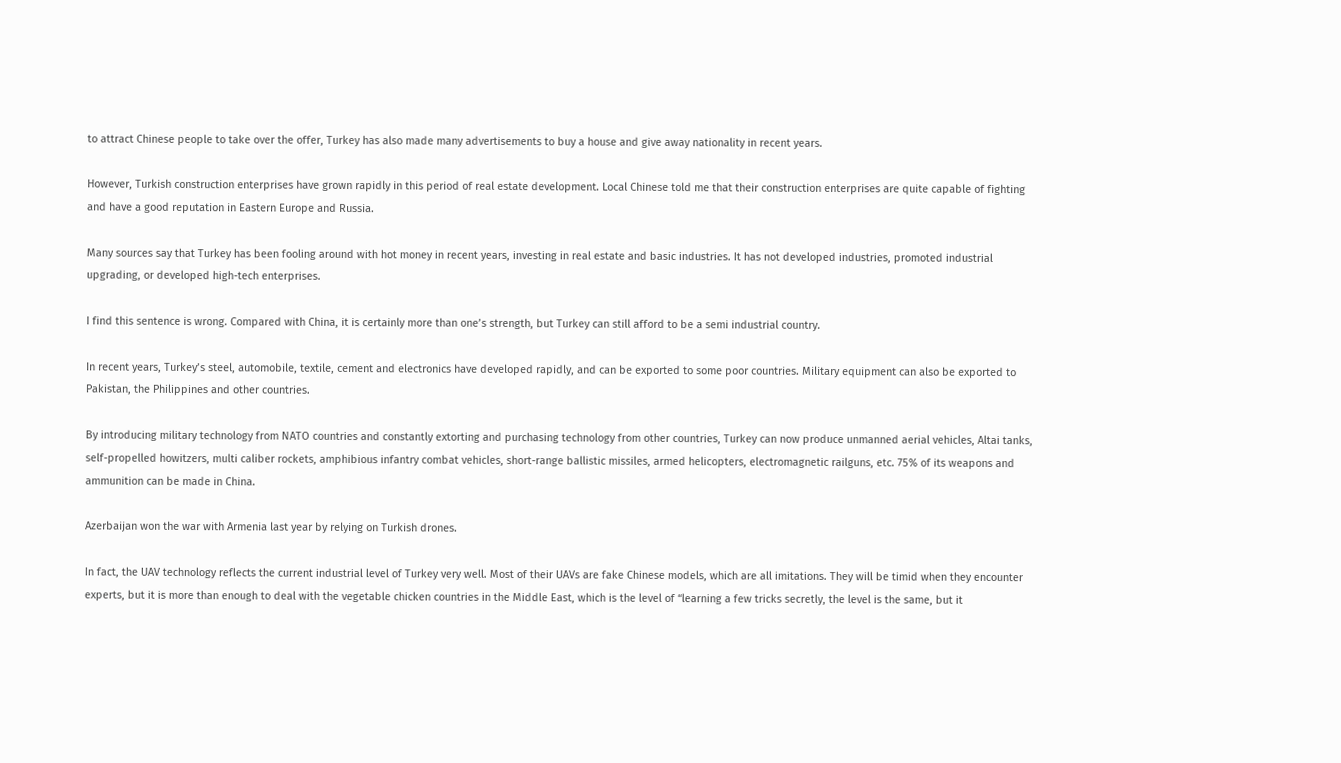to attract Chinese people to take over the offer, Turkey has also made many advertisements to buy a house and give away nationality in recent years.

However, Turkish construction enterprises have grown rapidly in this period of real estate development. Local Chinese told me that their construction enterprises are quite capable of fighting and have a good reputation in Eastern Europe and Russia.

Many sources say that Turkey has been fooling around with hot money in recent years, investing in real estate and basic industries. It has not developed industries, promoted industrial upgrading, or developed high-tech enterprises.

I find this sentence is wrong. Compared with China, it is certainly more than one’s strength, but Turkey can still afford to be a semi industrial country.

In recent years, Turkey’s steel, automobile, textile, cement and electronics have developed rapidly, and can be exported to some poor countries. Military equipment can also be exported to Pakistan, the Philippines and other countries.

By introducing military technology from NATO countries and constantly extorting and purchasing technology from other countries, Turkey can now produce unmanned aerial vehicles, Altai tanks, self-propelled howitzers, multi caliber rockets, amphibious infantry combat vehicles, short-range ballistic missiles, armed helicopters, electromagnetic railguns, etc. 75% of its weapons and ammunition can be made in China.

Azerbaijan won the war with Armenia last year by relying on Turkish drones.

In fact, the UAV technology reflects the current industrial level of Turkey very well. Most of their UAVs are fake Chinese models, which are all imitations. They will be timid when they encounter experts, but it is more than enough to deal with the vegetable chicken countries in the Middle East, which is the level of “learning a few tricks secretly, the level is the same, but it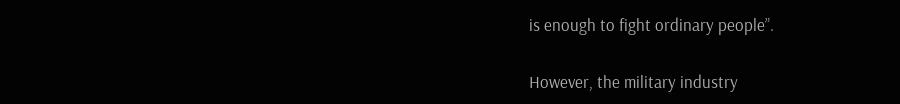is enough to fight ordinary people”.

However, the military industry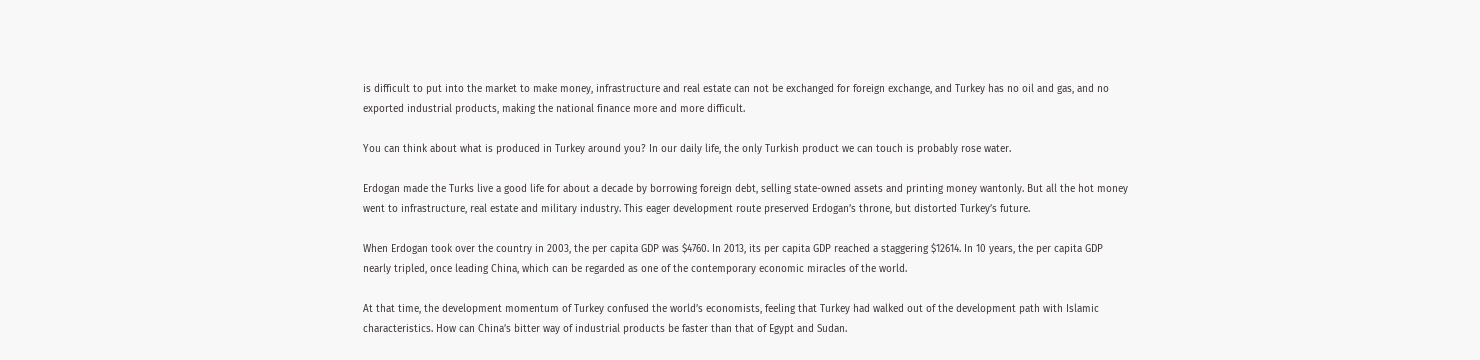is difficult to put into the market to make money, infrastructure and real estate can not be exchanged for foreign exchange, and Turkey has no oil and gas, and no exported industrial products, making the national finance more and more difficult.

You can think about what is produced in Turkey around you? In our daily life, the only Turkish product we can touch is probably rose water.

Erdogan made the Turks live a good life for about a decade by borrowing foreign debt, selling state-owned assets and printing money wantonly. But all the hot money went to infrastructure, real estate and military industry. This eager development route preserved Erdogan’s throne, but distorted Turkey’s future.

When Erdogan took over the country in 2003, the per capita GDP was $4760. In 2013, its per capita GDP reached a staggering $12614. In 10 years, the per capita GDP nearly tripled, once leading China, which can be regarded as one of the contemporary economic miracles of the world.

At that time, the development momentum of Turkey confused the world’s economists, feeling that Turkey had walked out of the development path with Islamic characteristics. How can China’s bitter way of industrial products be faster than that of Egypt and Sudan.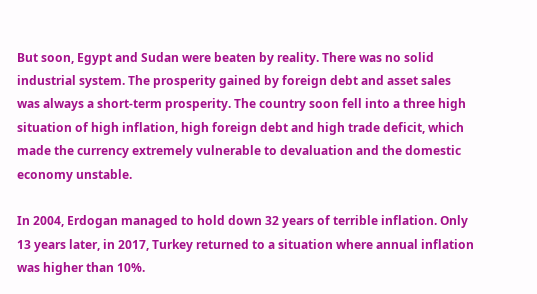But soon, Egypt and Sudan were beaten by reality. There was no solid industrial system. The prosperity gained by foreign debt and asset sales was always a short-term prosperity. The country soon fell into a three high situation of high inflation, high foreign debt and high trade deficit, which made the currency extremely vulnerable to devaluation and the domestic economy unstable.

In 2004, Erdogan managed to hold down 32 years of terrible inflation. Only 13 years later, in 2017, Turkey returned to a situation where annual inflation was higher than 10%.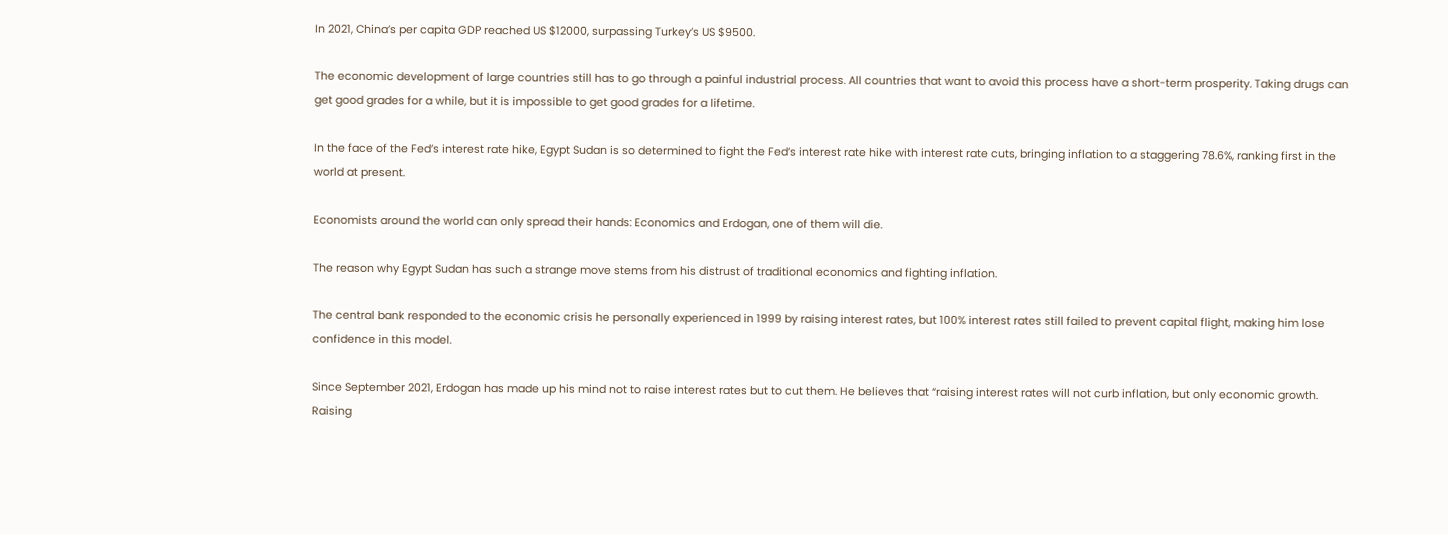In 2021, China’s per capita GDP reached US $12000, surpassing Turkey’s US $9500.

The economic development of large countries still has to go through a painful industrial process. All countries that want to avoid this process have a short-term prosperity. Taking drugs can get good grades for a while, but it is impossible to get good grades for a lifetime.

In the face of the Fed’s interest rate hike, Egypt Sudan is so determined to fight the Fed’s interest rate hike with interest rate cuts, bringing inflation to a staggering 78.6%, ranking first in the world at present.

Economists around the world can only spread their hands: Economics and Erdogan, one of them will die.

The reason why Egypt Sudan has such a strange move stems from his distrust of traditional economics and fighting inflation.

The central bank responded to the economic crisis he personally experienced in 1999 by raising interest rates, but 100% interest rates still failed to prevent capital flight, making him lose confidence in this model.

Since September 2021, Erdogan has made up his mind not to raise interest rates but to cut them. He believes that “raising interest rates will not curb inflation, but only economic growth. Raising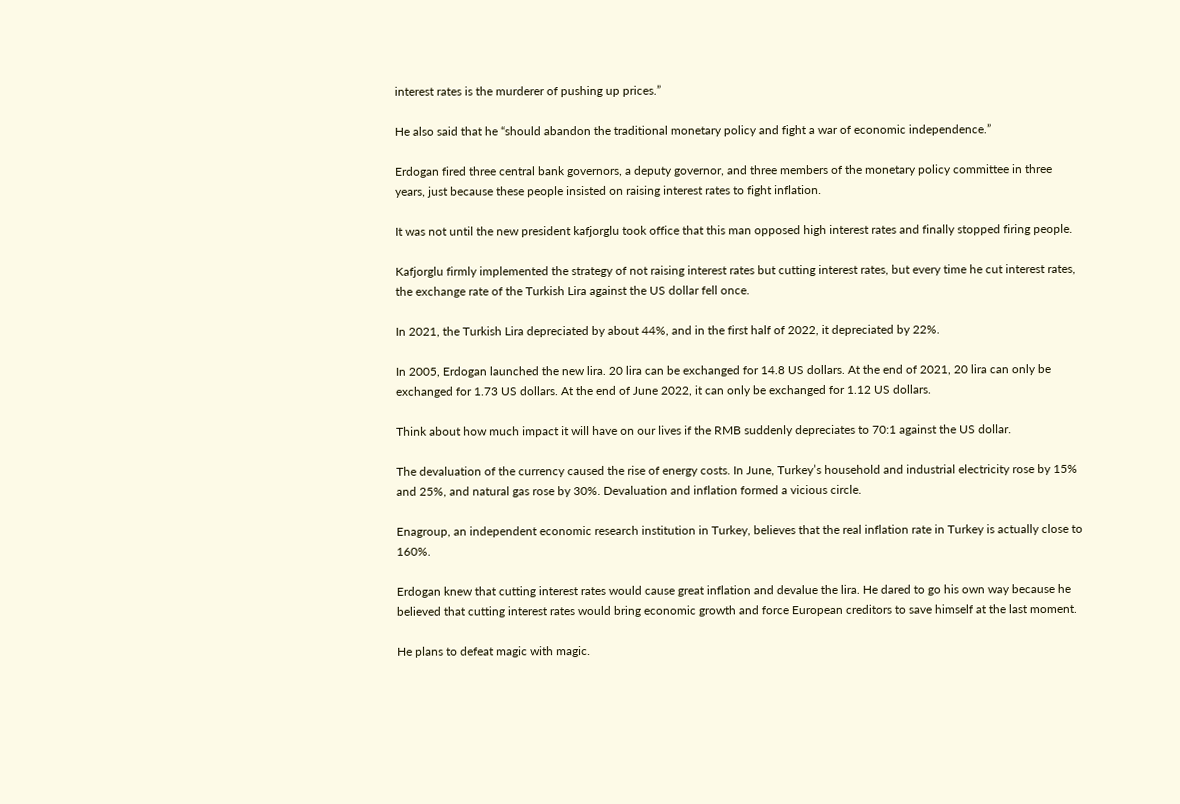interest rates is the murderer of pushing up prices.”

He also said that he “should abandon the traditional monetary policy and fight a war of economic independence.”

Erdogan fired three central bank governors, a deputy governor, and three members of the monetary policy committee in three years, just because these people insisted on raising interest rates to fight inflation.

It was not until the new president kafjorglu took office that this man opposed high interest rates and finally stopped firing people.

Kafjorglu firmly implemented the strategy of not raising interest rates but cutting interest rates, but every time he cut interest rates, the exchange rate of the Turkish Lira against the US dollar fell once.

In 2021, the Turkish Lira depreciated by about 44%, and in the first half of 2022, it depreciated by 22%.

In 2005, Erdogan launched the new lira. 20 lira can be exchanged for 14.8 US dollars. At the end of 2021, 20 lira can only be exchanged for 1.73 US dollars. At the end of June 2022, it can only be exchanged for 1.12 US dollars.

Think about how much impact it will have on our lives if the RMB suddenly depreciates to 70:1 against the US dollar.

The devaluation of the currency caused the rise of energy costs. In June, Turkey’s household and industrial electricity rose by 15% and 25%, and natural gas rose by 30%. Devaluation and inflation formed a vicious circle.

Enagroup, an independent economic research institution in Turkey, believes that the real inflation rate in Turkey is actually close to 160%.

Erdogan knew that cutting interest rates would cause great inflation and devalue the lira. He dared to go his own way because he believed that cutting interest rates would bring economic growth and force European creditors to save himself at the last moment.

He plans to defeat magic with magic.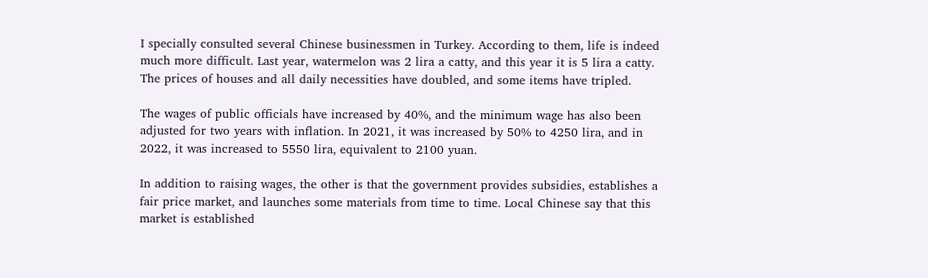I specially consulted several Chinese businessmen in Turkey. According to them, life is indeed much more difficult. Last year, watermelon was 2 lira a catty, and this year it is 5 lira a catty. The prices of houses and all daily necessities have doubled, and some items have tripled.

The wages of public officials have increased by 40%, and the minimum wage has also been adjusted for two years with inflation. In 2021, it was increased by 50% to 4250 lira, and in 2022, it was increased to 5550 lira, equivalent to 2100 yuan.

In addition to raising wages, the other is that the government provides subsidies, establishes a fair price market, and launches some materials from time to time. Local Chinese say that this market is established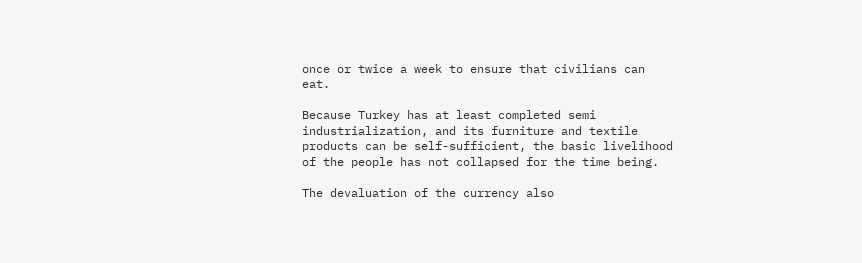once or twice a week to ensure that civilians can eat.

Because Turkey has at least completed semi industrialization, and its furniture and textile products can be self-sufficient, the basic livelihood of the people has not collapsed for the time being.

The devaluation of the currency also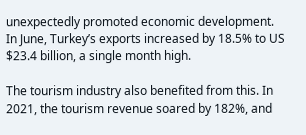unexpectedly promoted economic development. In June, Turkey’s exports increased by 18.5% to US $23.4 billion, a single month high.

The tourism industry also benefited from this. In 2021, the tourism revenue soared by 182%, and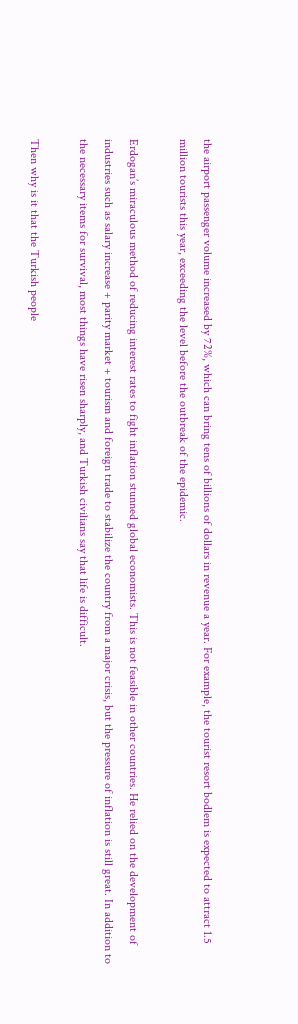the airport passenger volume increased by 72%, which can bring tens of billions of dollars in revenue a year. For example, the tourist resort bodlem is expected to attract 1.5 million tourists this year, exceeding the level before the outbreak of the epidemic.

Erdogan’s miraculous method of reducing interest rates to fight inflation stunned global economists. This is not feasible in other countries. He relied on the development of industries such as salary increase + parity market + tourism and foreign trade to stabilize the country from a major crisis, but the pressure of inflation is still great. In addition to the necessary items for survival, most things have risen sharply, and Turkish civilians say that life is difficult.

Then why is it that the Turkish people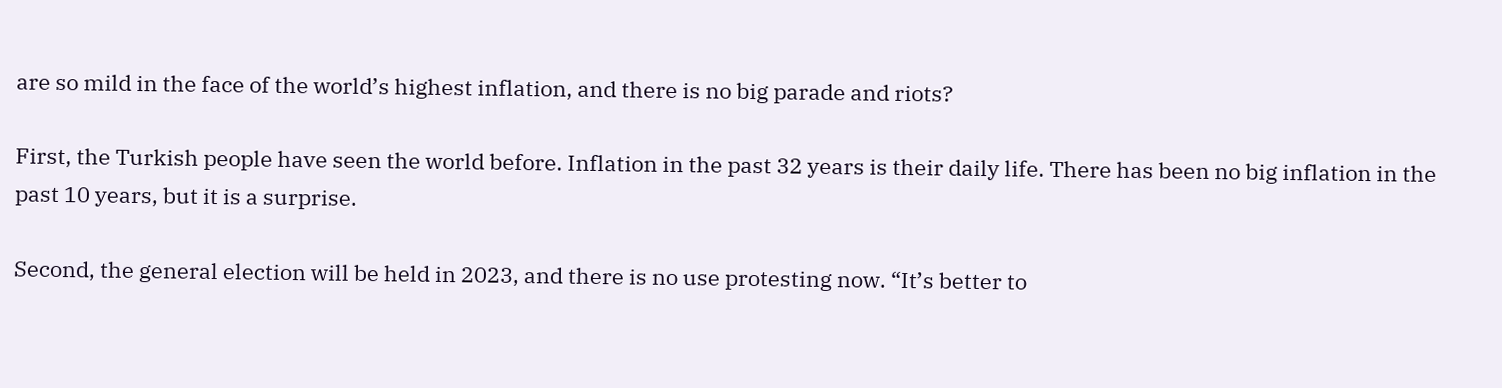are so mild in the face of the world’s highest inflation, and there is no big parade and riots?

First, the Turkish people have seen the world before. Inflation in the past 32 years is their daily life. There has been no big inflation in the past 10 years, but it is a surprise.

Second, the general election will be held in 2023, and there is no use protesting now. “It’s better to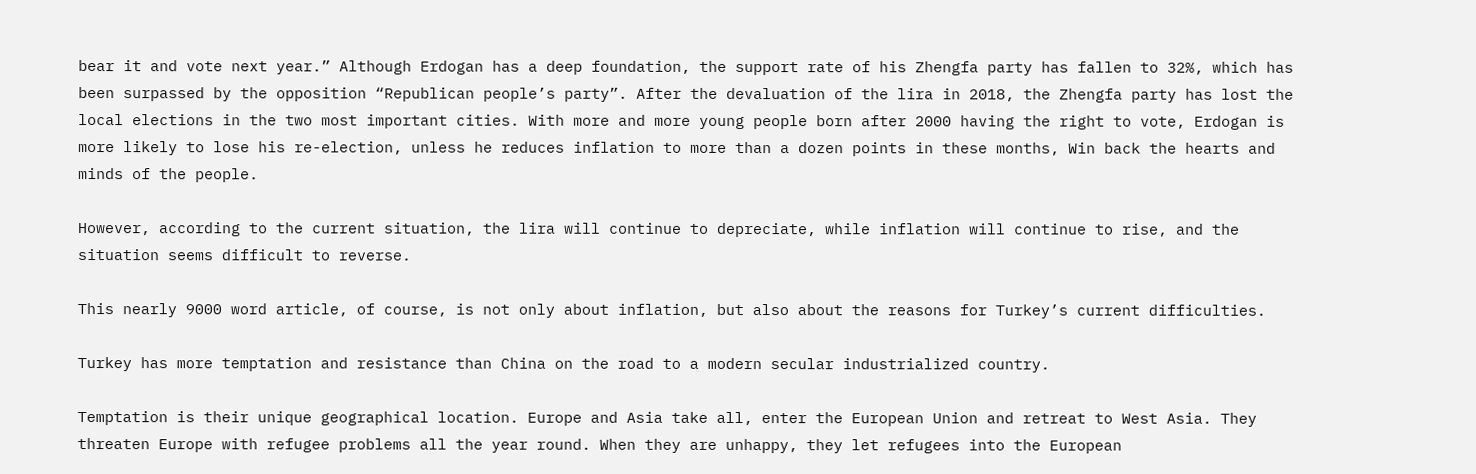bear it and vote next year.” Although Erdogan has a deep foundation, the support rate of his Zhengfa party has fallen to 32%, which has been surpassed by the opposition “Republican people’s party”. After the devaluation of the lira in 2018, the Zhengfa party has lost the local elections in the two most important cities. With more and more young people born after 2000 having the right to vote, Erdogan is more likely to lose his re-election, unless he reduces inflation to more than a dozen points in these months, Win back the hearts and minds of the people.

However, according to the current situation, the lira will continue to depreciate, while inflation will continue to rise, and the situation seems difficult to reverse.

This nearly 9000 word article, of course, is not only about inflation, but also about the reasons for Turkey’s current difficulties.

Turkey has more temptation and resistance than China on the road to a modern secular industrialized country.

Temptation is their unique geographical location. Europe and Asia take all, enter the European Union and retreat to West Asia. They threaten Europe with refugee problems all the year round. When they are unhappy, they let refugees into the European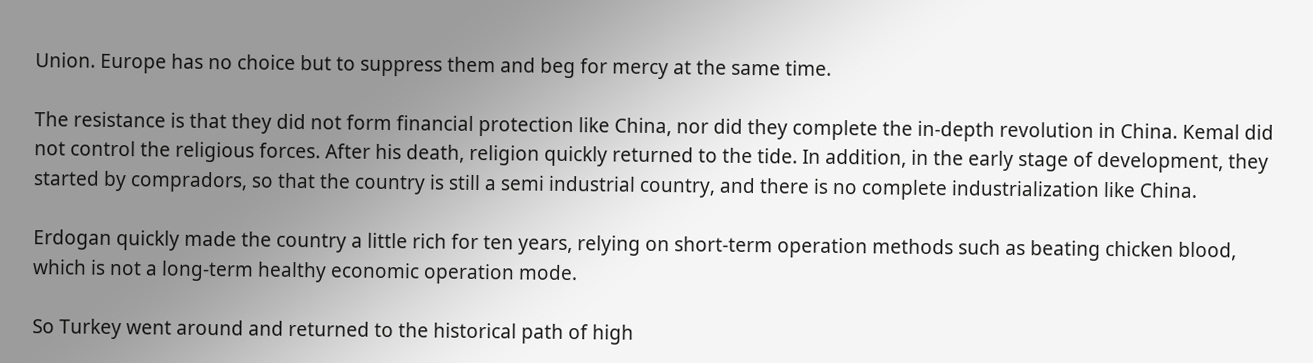Union. Europe has no choice but to suppress them and beg for mercy at the same time.

The resistance is that they did not form financial protection like China, nor did they complete the in-depth revolution in China. Kemal did not control the religious forces. After his death, religion quickly returned to the tide. In addition, in the early stage of development, they started by compradors, so that the country is still a semi industrial country, and there is no complete industrialization like China.

Erdogan quickly made the country a little rich for ten years, relying on short-term operation methods such as beating chicken blood, which is not a long-term healthy economic operation mode.

So Turkey went around and returned to the historical path of high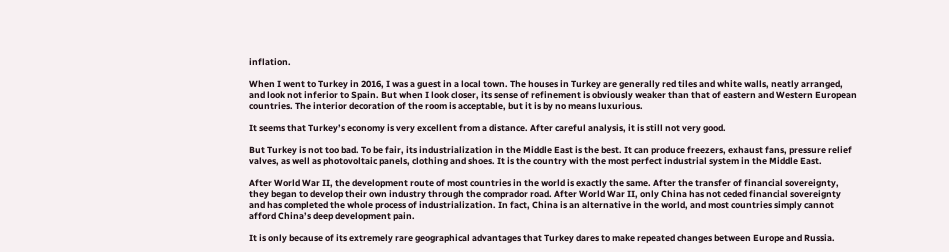inflation.

When I went to Turkey in 2016, I was a guest in a local town. The houses in Turkey are generally red tiles and white walls, neatly arranged, and look not inferior to Spain. But when I look closer, its sense of refinement is obviously weaker than that of eastern and Western European countries. The interior decoration of the room is acceptable, but it is by no means luxurious.

It seems that Turkey’s economy is very excellent from a distance. After careful analysis, it is still not very good.

But Turkey is not too bad. To be fair, its industrialization in the Middle East is the best. It can produce freezers, exhaust fans, pressure relief valves, as well as photovoltaic panels, clothing and shoes. It is the country with the most perfect industrial system in the Middle East.

After World War II, the development route of most countries in the world is exactly the same. After the transfer of financial sovereignty, they began to develop their own industry through the comprador road. After World War II, only China has not ceded financial sovereignty and has completed the whole process of industrialization. In fact, China is an alternative in the world, and most countries simply cannot afford China’s deep development pain.

It is only because of its extremely rare geographical advantages that Turkey dares to make repeated changes between Europe and Russia.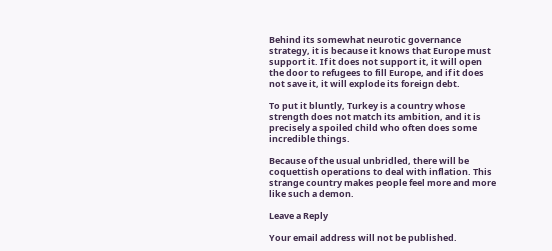Behind its somewhat neurotic governance strategy, it is because it knows that Europe must support it. If it does not support it, it will open the door to refugees to fill Europe, and if it does not save it, it will explode its foreign debt.

To put it bluntly, Turkey is a country whose strength does not match its ambition, and it is precisely a spoiled child who often does some incredible things.

Because of the usual unbridled, there will be coquettish operations to deal with inflation. This strange country makes people feel more and more like such a demon.

Leave a Reply

Your email address will not be published.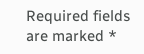Required fields are marked *